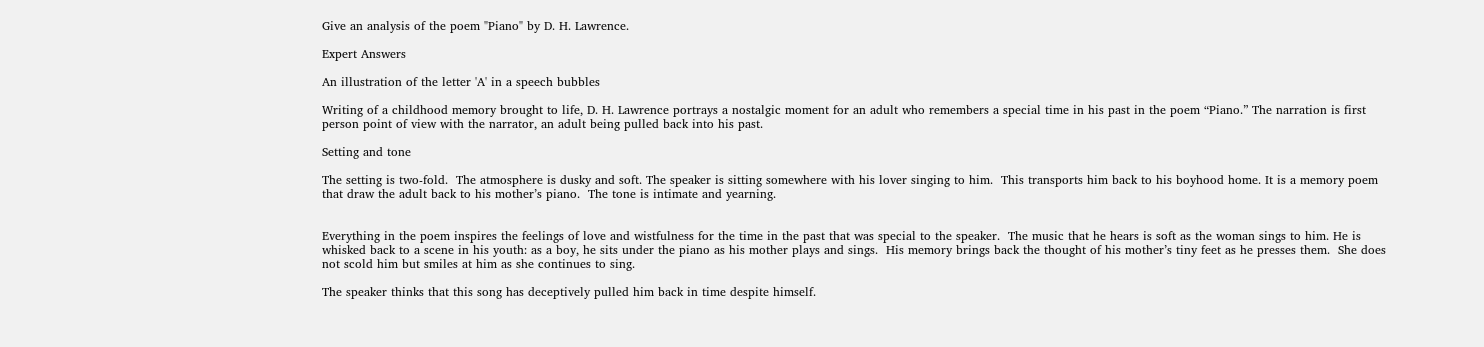Give an analysis of the poem "Piano" by D. H. Lawrence.

Expert Answers

An illustration of the letter 'A' in a speech bubbles

Writing of a childhood memory brought to life, D. H. Lawrence portrays a nostalgic moment for an adult who remembers a special time in his past in the poem “Piano.” The narration is first person point of view with the narrator, an adult being pulled back into his past.

Setting and tone

The setting is two-fold.  The atmosphere is dusky and soft. The speaker is sitting somewhere with his lover singing to him.  This transports him back to his boyhood home. It is a memory poem that draw the adult back to his mother’s piano.  The tone is intimate and yearning.


Everything in the poem inspires the feelings of love and wistfulness for the time in the past that was special to the speaker.  The music that he hears is soft as the woman sings to him. He is whisked back to a scene in his youth: as a boy, he sits under the piano as his mother plays and sings.  His memory brings back the thought of his mother’s tiny feet as he presses them.  She does not scold him but smiles at him as she continues to sing.

The speaker thinks that this song has deceptively pulled him back in time despite himself.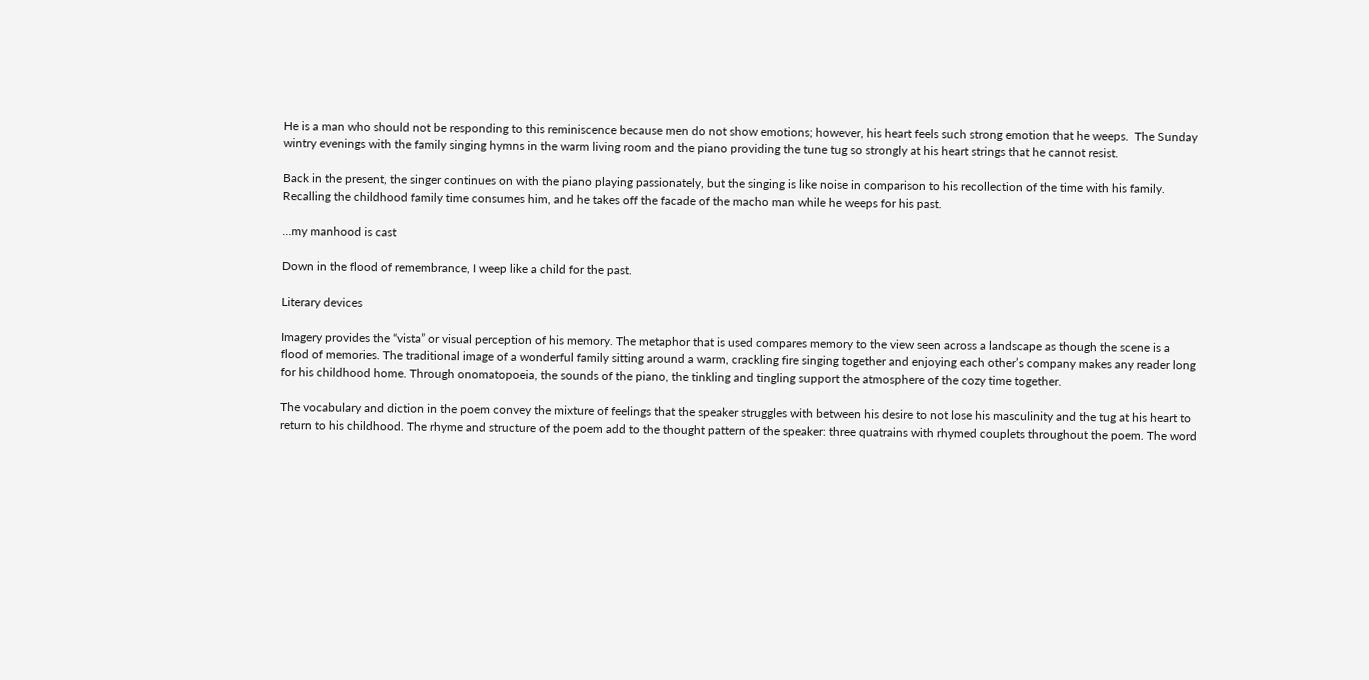He is a man who should not be responding to this reminiscence because men do not show emotions; however, his heart feels such strong emotion that he weeps.  The Sunday wintry evenings with the family singing hymns in the warm living room and the piano providing the tune tug so strongly at his heart strings that he cannot resist.

Back in the present, the singer continues on with the piano playing passionately, but the singing is like noise in comparison to his recollection of the time with his family. Recalling the childhood family time consumes him, and he takes off the facade of the macho man while he weeps for his past.

…my manhood is cast

Down in the flood of remembrance, I weep like a child for the past.

Literary devices

Imagery provides the “vista” or visual perception of his memory. The metaphor that is used compares memory to the view seen across a landscape as though the scene is a flood of memories. The traditional image of a wonderful family sitting around a warm, crackling fire singing together and enjoying each other’s company makes any reader long for his childhood home. Through onomatopoeia, the sounds of the piano, the tinkling and tingling support the atmosphere of the cozy time together.

The vocabulary and diction in the poem convey the mixture of feelings that the speaker struggles with between his desire to not lose his masculinity and the tug at his heart to return to his childhood. The rhyme and structure of the poem add to the thought pattern of the speaker: three quatrains with rhymed couplets throughout the poem. The word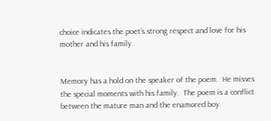choice indicates the poet’s strong respect and love for his mother and his family.


Memory has a hold on the speaker of the poem.  He misses the special moments with his family.  The poem is a conflict between the mature man and the enamored boy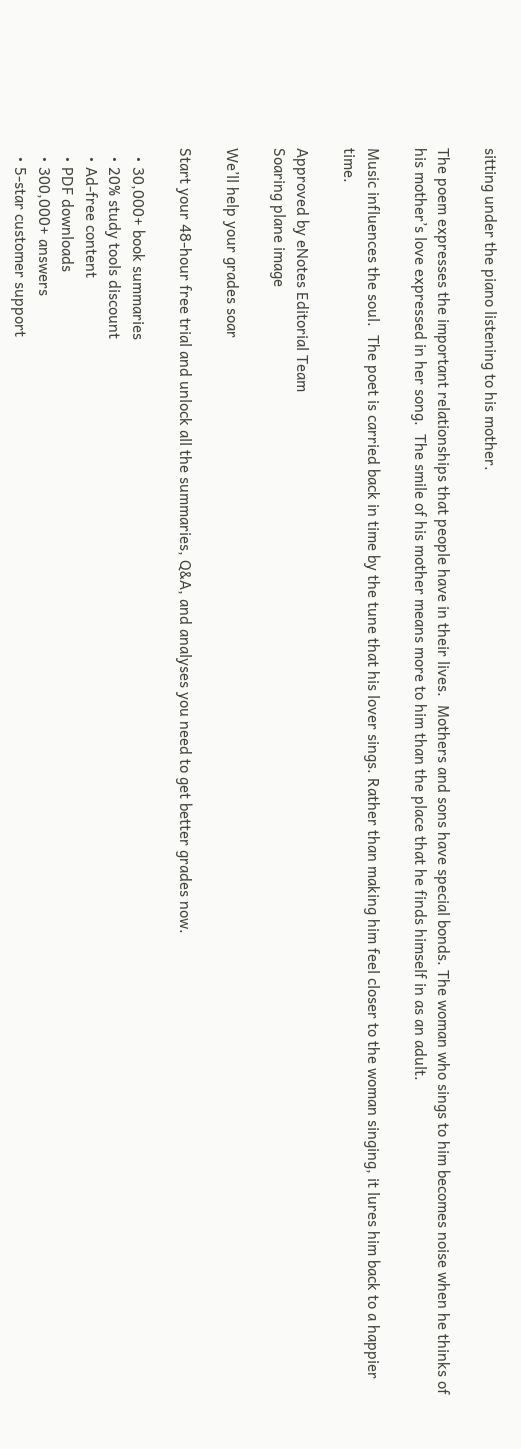sitting under the piano listening to his mother.

The poem expresses the important relationships that people have in their lives.  Mothers and sons have special bonds. The woman who sings to him becomes noise when he thinks of his mother’s love expressed in her song.  The smile of his mother means more to him than the place that he finds himself in as an adult.

Music influences the soul.  The poet is carried back in time by the tune that his lover sings. Rather than making him feel closer to the woman singing, it lures him back to a happier time.

Approved by eNotes Editorial Team
Soaring plane image

We’ll help your grades soar

Start your 48-hour free trial and unlock all the summaries, Q&A, and analyses you need to get better grades now.

  • 30,000+ book summaries
  • 20% study tools discount
  • Ad-free content
  • PDF downloads
  • 300,000+ answers
  • 5-star customer support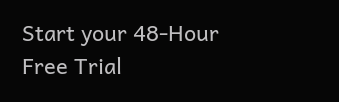Start your 48-Hour Free Trial